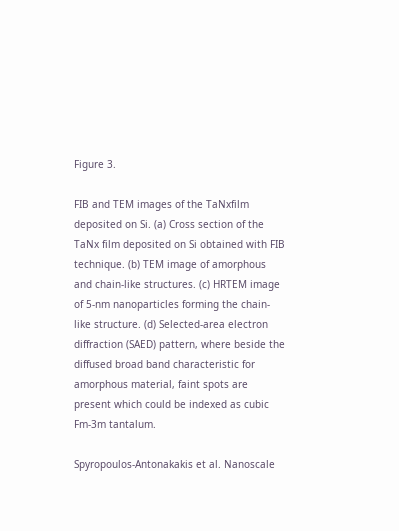Figure 3.

FIB and TEM images of the TaNxfilm deposited on Si. (a) Cross section of the TaNx film deposited on Si obtained with FIB technique. (b) TEM image of amorphous and chain-like structures. (c) HRTEM image of 5-nm nanoparticles forming the chain-like structure. (d) Selected-area electron diffraction (SAED) pattern, where beside the diffused broad band characteristic for amorphous material, faint spots are present which could be indexed as cubic Fm-3m tantalum.

Spyropoulos-Antonakakis et al. Nanoscale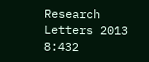Research Letters 2013 8:432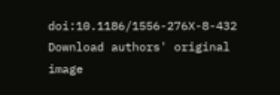doi:10.1186/1556-276X-8-432
Download authors' original image